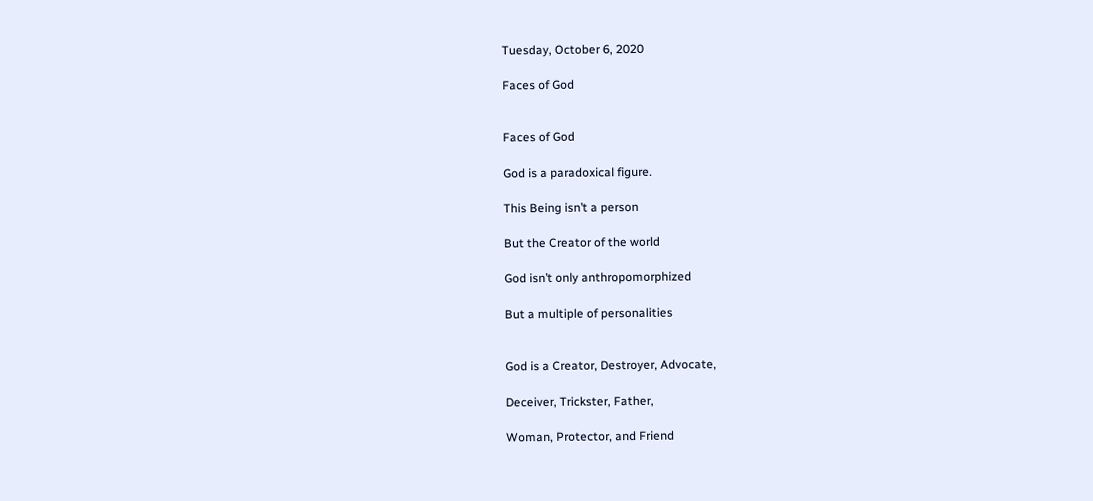Tuesday, October 6, 2020

Faces of God


Faces of God

God is a paradoxical figure.

This Being isn’t a person

But the Creator of the world

God isn’t only anthropomorphized

But a multiple of personalities


God is a Creator, Destroyer, Advocate,

Deceiver, Trickster, Father,

Woman, Protector, and Friend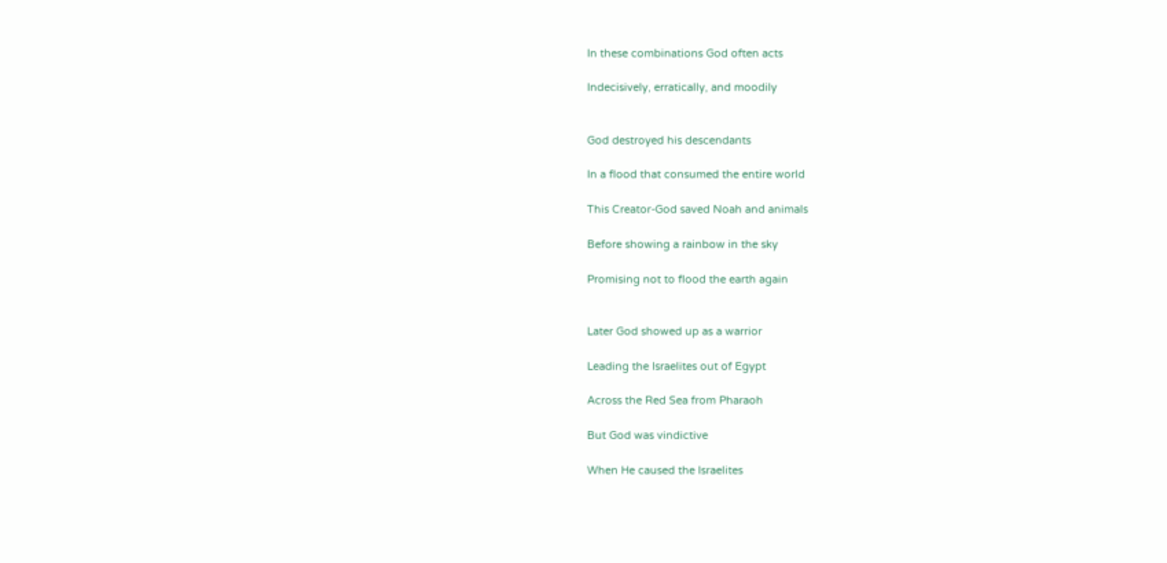In these combinations God often acts

Indecisively, erratically, and moodily


God destroyed his descendants

In a flood that consumed the entire world

This Creator-God saved Noah and animals

Before showing a rainbow in the sky

Promising not to flood the earth again


Later God showed up as a warrior

Leading the Israelites out of Egypt

Across the Red Sea from Pharaoh

But God was vindictive

When He caused the Israelites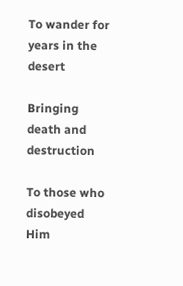To wander for years in the desert

Bringing death and destruction

To those who disobeyed Him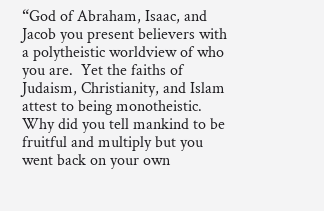“God of Abraham, Isaac, and Jacob you present believers with a polytheistic worldview of who you are.  Yet the faiths of Judaism, Christianity, and Islam attest to being monotheistic.  Why did you tell mankind to be fruitful and multiply but you went back on your own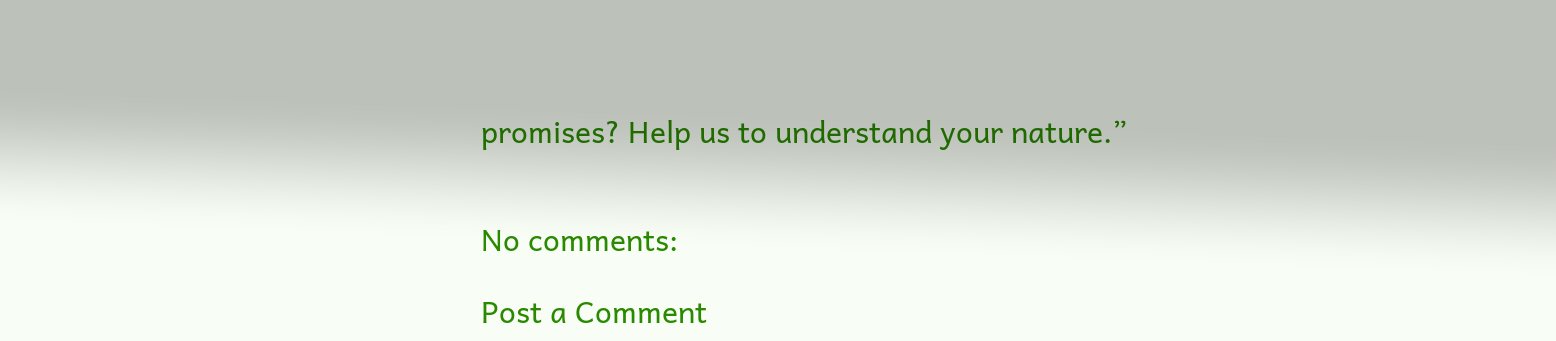promises? Help us to understand your nature.”


No comments:

Post a Comment